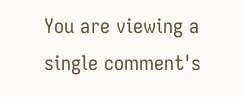You are viewing a single comment's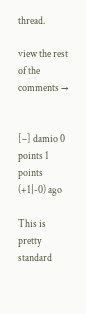thread.

view the rest of the comments →


[–] damio 0 points 1 points (+1|-0) ago

This is pretty standard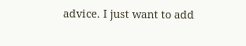advice. I just want to add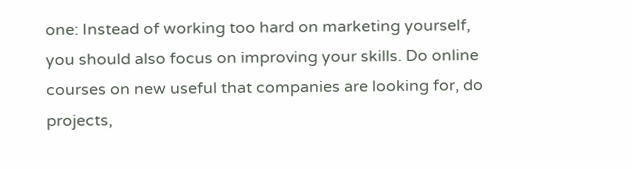one: Instead of working too hard on marketing yourself, you should also focus on improving your skills. Do online courses on new useful that companies are looking for, do projects,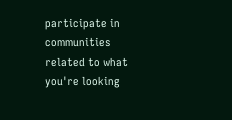participate in communities related to what you're looking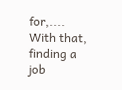for,.... With that, finding a job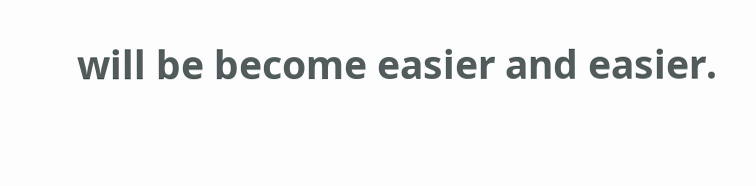will be become easier and easier.